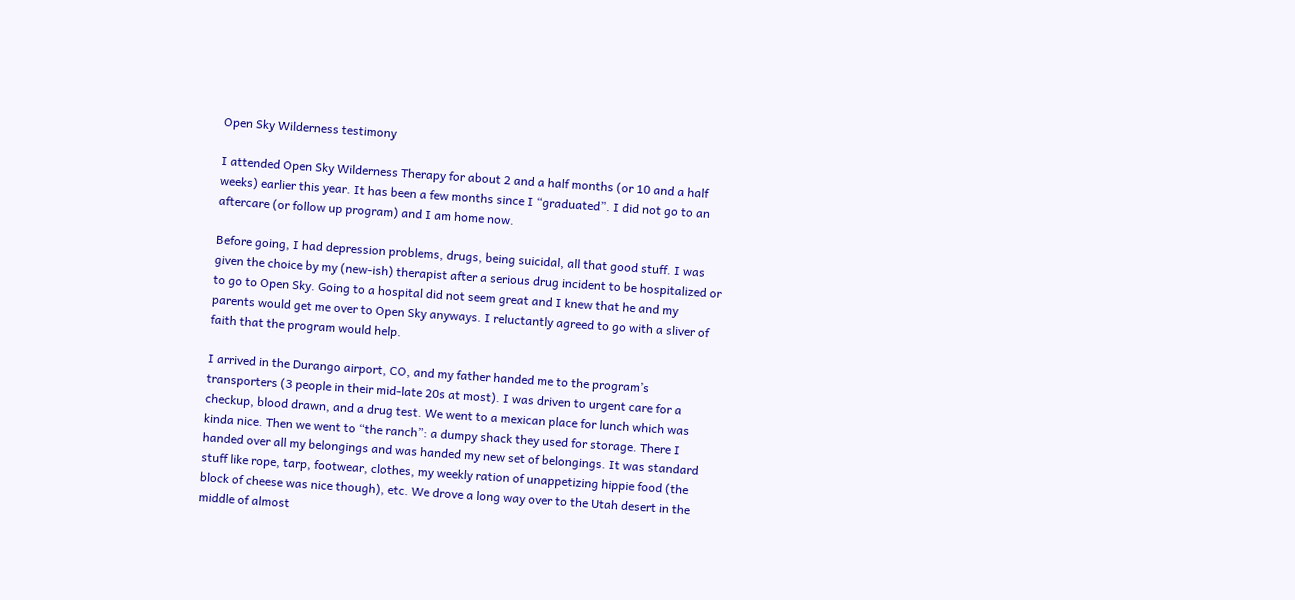Open Sky Wilderness testimony

I attended Open Sky Wilderness Therapy for about 2 and a half months (or 10 and a half weeks) earlier this year. It has been a few months since I “graduated”. I did not go to an aftercare (or follow up program) and I am home now.

Before going, I had depression problems, drugs, being suicidal, all that good stuff. I was given the choice by my (new-ish) therapist after a serious drug incident to be hospitalized or to go to Open Sky. Going to a hospital did not seem great and I knew that he and my parents would get me over to Open Sky anyways. I reluctantly agreed to go with a sliver of faith that the program would help.

I arrived in the Durango airport, CO, and my father handed me to the program’s transporters (3 people in their mid-late 20s at most). I was driven to urgent care for a checkup, blood drawn, and a drug test. We went to a mexican place for lunch which was kinda nice. Then we went to “the ranch”: a dumpy shack they used for storage. There I handed over all my belongings and was handed my new set of belongings. It was standard stuff like rope, tarp, footwear, clothes, my weekly ration of unappetizing hippie food (the block of cheese was nice though), etc. We drove a long way over to the Utah desert in the middle of almost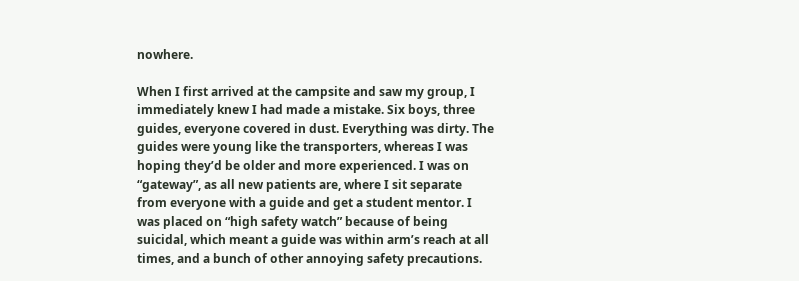nowhere.

When I first arrived at the campsite and saw my group, I immediately knew I had made a mistake. Six boys, three guides, everyone covered in dust. Everything was dirty. The guides were young like the transporters, whereas I was hoping they’d be older and more experienced. I was on “gateway”, as all new patients are, where I sit separate from everyone with a guide and get a student mentor. I was placed on “high safety watch” because of being suicidal, which meant a guide was within arm’s reach at all times, and a bunch of other annoying safety precautions.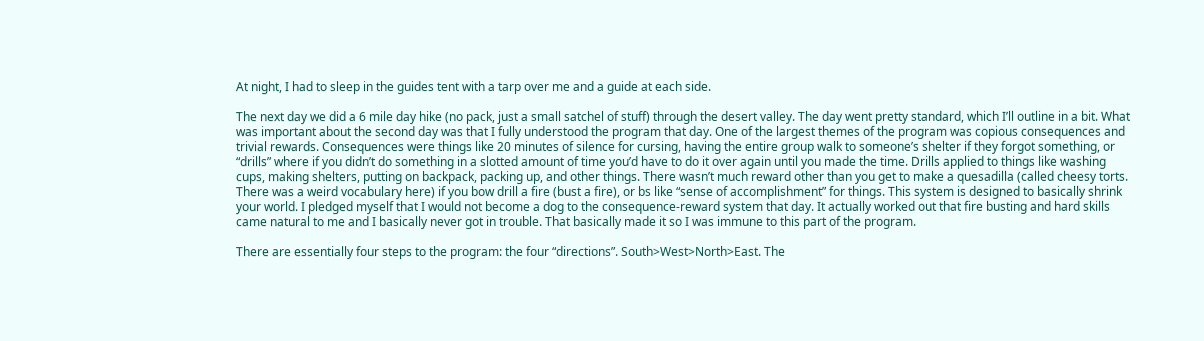At night, I had to sleep in the guides tent with a tarp over me and a guide at each side.

The next day we did a 6 mile day hike (no pack, just a small satchel of stuff) through the desert valley. The day went pretty standard, which I’ll outline in a bit. What was important about the second day was that I fully understood the program that day. One of the largest themes of the program was copious consequences and trivial rewards. Consequences were things like 20 minutes of silence for cursing, having the entire group walk to someone’s shelter if they forgot something, or “drills” where if you didn’t do something in a slotted amount of time you’d have to do it over again until you made the time. Drills applied to things like washing cups, making shelters, putting on backpack, packing up, and other things. There wasn’t much reward other than you get to make a quesadilla (called cheesy torts. There was a weird vocabulary here) if you bow drill a fire (bust a fire), or bs like “sense of accomplishment” for things. This system is designed to basically shrink your world. I pledged myself that I would not become a dog to the consequence-reward system that day. It actually worked out that fire busting and hard skills came natural to me and I basically never got in trouble. That basically made it so I was immune to this part of the program.

There are essentially four steps to the program: the four “directions”. South>West>North>East. The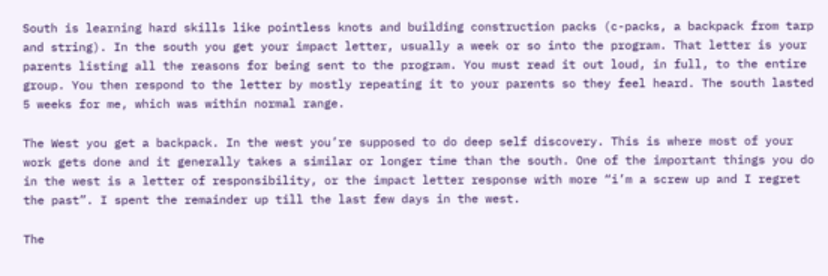South is learning hard skills like pointless knots and building construction packs (c-packs, a backpack from tarp and string). In the south you get your impact letter, usually a week or so into the program. That letter is your parents listing all the reasons for being sent to the program. You must read it out loud, in full, to the entire group. You then respond to the letter by mostly repeating it to your parents so they feel heard. The south lasted 5 weeks for me, which was within normal range.

The West you get a backpack. In the west you’re supposed to do deep self discovery. This is where most of your work gets done and it generally takes a similar or longer time than the south. One of the important things you do in the west is a letter of responsibility, or the impact letter response with more “i’m a screw up and I regret the past”. I spent the remainder up till the last few days in the west.

The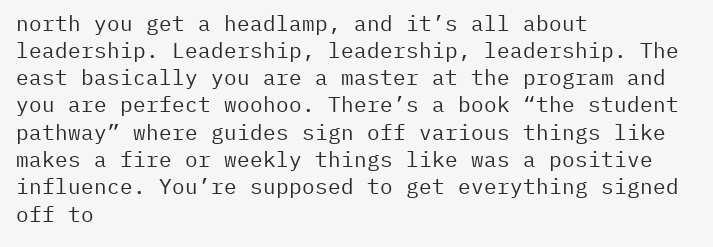north you get a headlamp, and it’s all about leadership. Leadership, leadership, leadership. The east basically you are a master at the program and you are perfect woohoo. There’s a book “the student pathway” where guides sign off various things like makes a fire or weekly things like was a positive influence. You’re supposed to get everything signed off to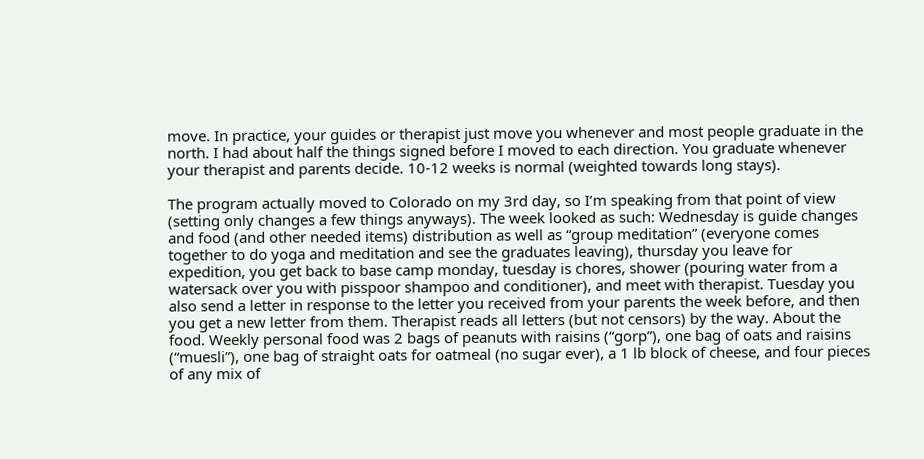move. In practice, your guides or therapist just move you whenever and most people graduate in the north. I had about half the things signed before I moved to each direction. You graduate whenever your therapist and parents decide. 10-12 weeks is normal (weighted towards long stays).

The program actually moved to Colorado on my 3rd day, so I’m speaking from that point of view (setting only changes a few things anyways). The week looked as such: Wednesday is guide changes and food (and other needed items) distribution as well as “group meditation” (everyone comes together to do yoga and meditation and see the graduates leaving), thursday you leave for expedition, you get back to base camp monday, tuesday is chores, shower (pouring water from a watersack over you with pisspoor shampoo and conditioner), and meet with therapist. Tuesday you also send a letter in response to the letter you received from your parents the week before, and then you get a new letter from them. Therapist reads all letters (but not censors) by the way. About the food. Weekly personal food was 2 bags of peanuts with raisins (“gorp”), one bag of oats and raisins (“muesli”), one bag of straight oats for oatmeal (no sugar ever), a 1 lb block of cheese, and four pieces of any mix of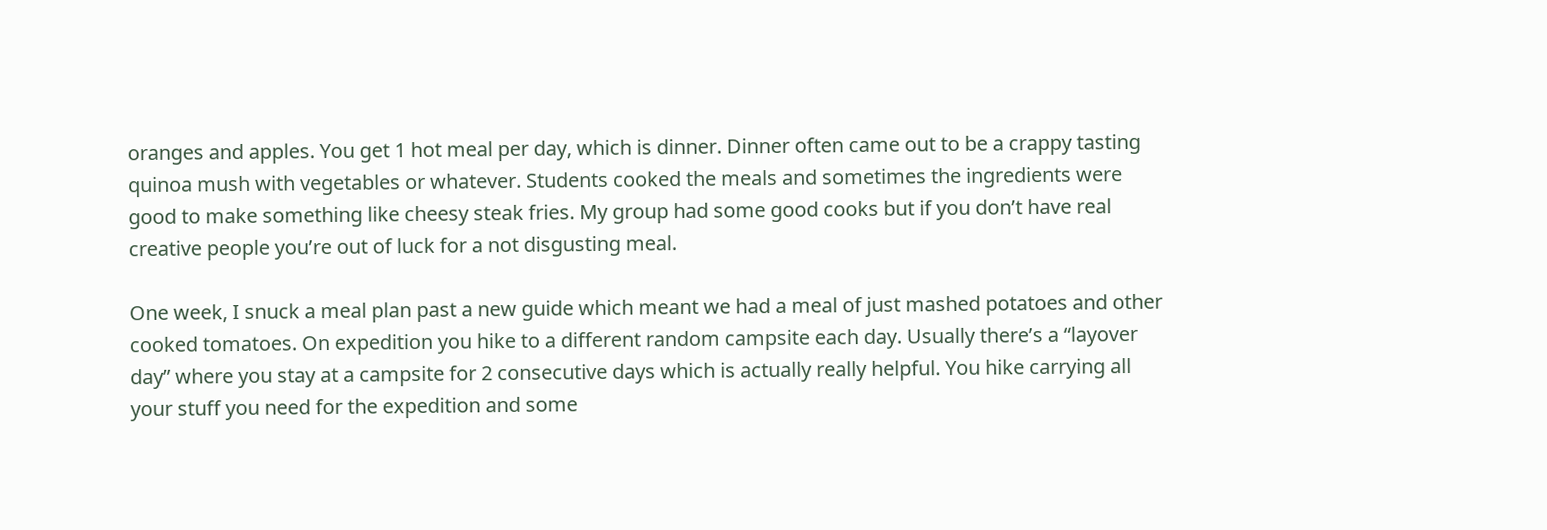oranges and apples. You get 1 hot meal per day, which is dinner. Dinner often came out to be a crappy tasting quinoa mush with vegetables or whatever. Students cooked the meals and sometimes the ingredients were good to make something like cheesy steak fries. My group had some good cooks but if you don’t have real creative people you’re out of luck for a not disgusting meal.

One week, I snuck a meal plan past a new guide which meant we had a meal of just mashed potatoes and other cooked tomatoes. On expedition you hike to a different random campsite each day. Usually there’s a “layover day” where you stay at a campsite for 2 consecutive days which is actually really helpful. You hike carrying all your stuff you need for the expedition and some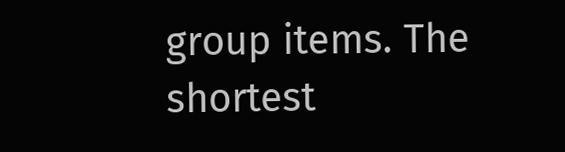group items. The shortest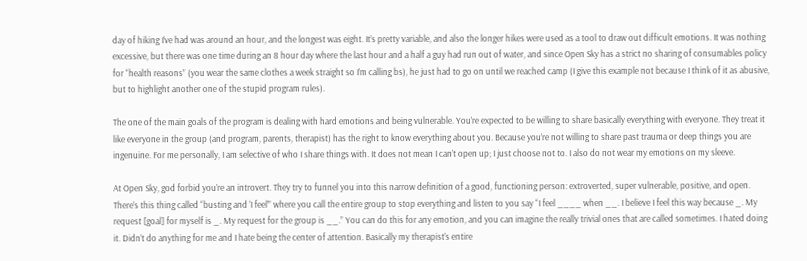day of hiking I’ve had was around an hour, and the longest was eight. It’s pretty variable, and also the longer hikes were used as a tool to draw out difficult emotions. It was nothing excessive, but there was one time during an 8 hour day where the last hour and a half a guy had run out of water, and since Open Sky has a strict no sharing of consumables policy for “health reasons” (you wear the same clothes a week straight so I’m calling bs), he just had to go on until we reached camp (I give this example not because I think of it as abusive, but to highlight another one of the stupid program rules).

The one of the main goals of the program is dealing with hard emotions and being vulnerable. You’re expected to be willing to share basically everything with everyone. They treat it like everyone in the group (and program, parents, therapist) has the right to know everything about you. Because you’re not willing to share past trauma or deep things you are ingenuine. For me personally, I am selective of who I share things with. It does not mean I can’t open up; I just choose not to. I also do not wear my emotions on my sleeve.

At Open Sky, god forbid you’re an introvert. They try to funnel you into this narrow definition of a good, functioning person: extroverted, super vulnerable, positive, and open. There’s this thing called “busting and ‘I feel’” where you call the entire group to stop everything and listen to you say “I feel ____ when __. I believe I feel this way because _. My request [goal] for myself is _. My request for the group is __.” You can do this for any emotion, and you can imagine the really trivial ones that are called sometimes. I hated doing it. Didn’t do anything for me and I hate being the center of attention. Basically my therapist’s entire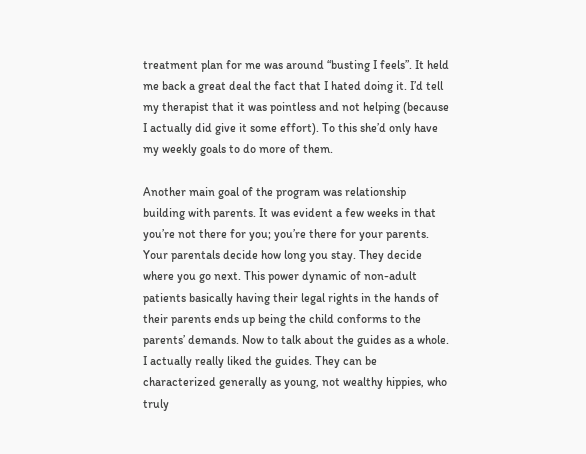treatment plan for me was around “busting I feels”. It held me back a great deal the fact that I hated doing it. I’d tell my therapist that it was pointless and not helping (because I actually did give it some effort). To this she’d only have my weekly goals to do more of them.

Another main goal of the program was relationship building with parents. It was evident a few weeks in that you’re not there for you; you’re there for your parents. Your parentals decide how long you stay. They decide where you go next. This power dynamic of non-adult patients basically having their legal rights in the hands of their parents ends up being the child conforms to the parents’ demands. Now to talk about the guides as a whole. I actually really liked the guides. They can be characterized generally as young, not wealthy hippies, who truly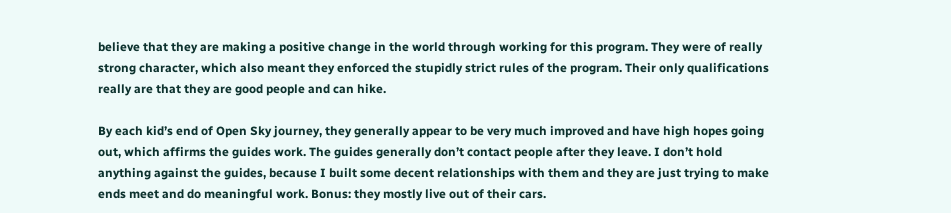believe that they are making a positive change in the world through working for this program. They were of really strong character, which also meant they enforced the stupidly strict rules of the program. Their only qualifications really are that they are good people and can hike.

By each kid’s end of Open Sky journey, they generally appear to be very much improved and have high hopes going out, which affirms the guides work. The guides generally don’t contact people after they leave. I don’t hold anything against the guides, because I built some decent relationships with them and they are just trying to make ends meet and do meaningful work. Bonus: they mostly live out of their cars.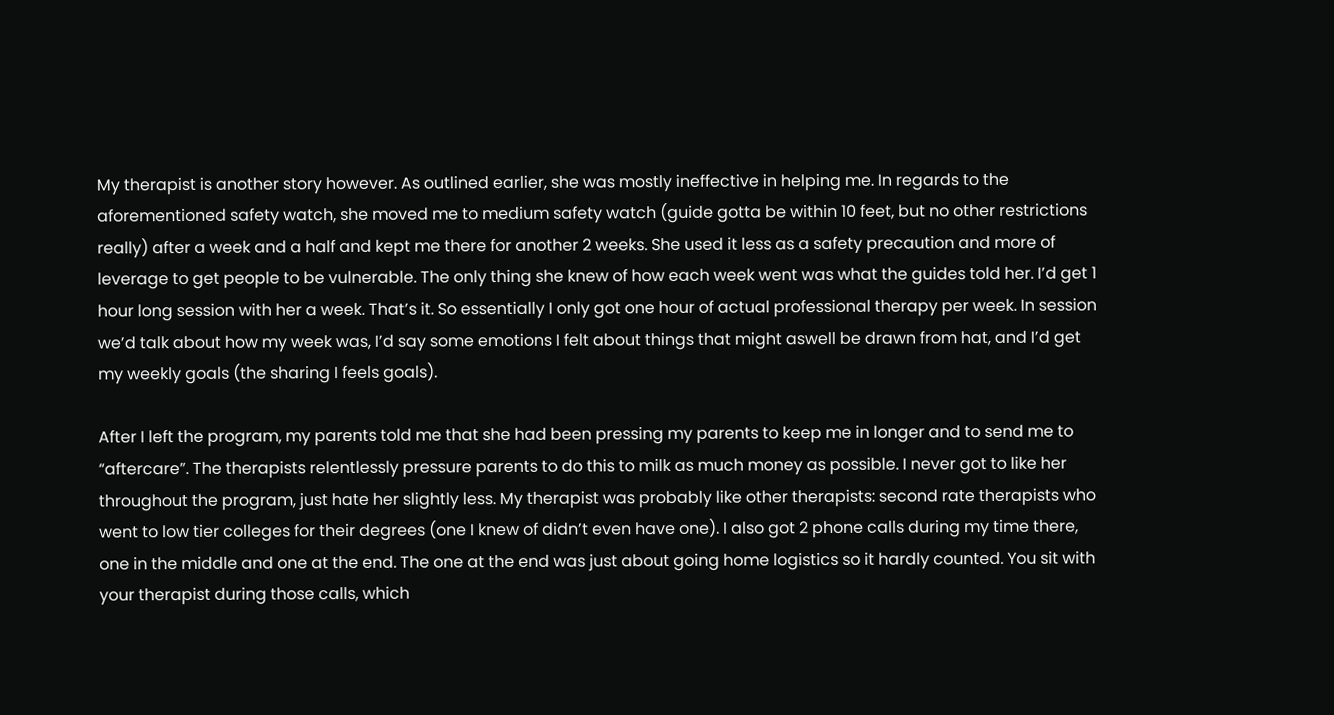My therapist is another story however. As outlined earlier, she was mostly ineffective in helping me. In regards to the aforementioned safety watch, she moved me to medium safety watch (guide gotta be within 10 feet, but no other restrictions really) after a week and a half and kept me there for another 2 weeks. She used it less as a safety precaution and more of leverage to get people to be vulnerable. The only thing she knew of how each week went was what the guides told her. I’d get 1 hour long session with her a week. That’s it. So essentially I only got one hour of actual professional therapy per week. In session we’d talk about how my week was, I’d say some emotions I felt about things that might aswell be drawn from hat, and I’d get my weekly goals (the sharing I feels goals).

After I left the program, my parents told me that she had been pressing my parents to keep me in longer and to send me to “aftercare”. The therapists relentlessly pressure parents to do this to milk as much money as possible. I never got to like her throughout the program, just hate her slightly less. My therapist was probably like other therapists: second rate therapists who went to low tier colleges for their degrees (one I knew of didn’t even have one). I also got 2 phone calls during my time there, one in the middle and one at the end. The one at the end was just about going home logistics so it hardly counted. You sit with your therapist during those calls, which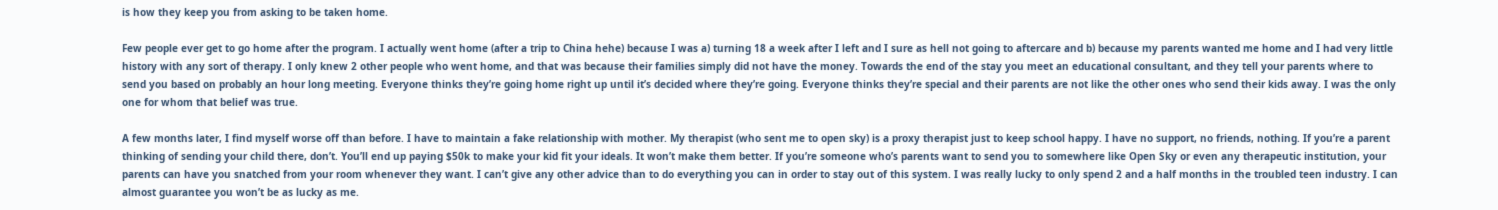is how they keep you from asking to be taken home.

Few people ever get to go home after the program. I actually went home (after a trip to China hehe) because I was a) turning 18 a week after I left and I sure as hell not going to aftercare and b) because my parents wanted me home and I had very little history with any sort of therapy. I only knew 2 other people who went home, and that was because their families simply did not have the money. Towards the end of the stay you meet an educational consultant, and they tell your parents where to send you based on probably an hour long meeting. Everyone thinks they’re going home right up until it’s decided where they’re going. Everyone thinks they’re special and their parents are not like the other ones who send their kids away. I was the only one for whom that belief was true.

A few months later, I find myself worse off than before. I have to maintain a fake relationship with mother. My therapist (who sent me to open sky) is a proxy therapist just to keep school happy. I have no support, no friends, nothing. If you’re a parent thinking of sending your child there, don’t. You’ll end up paying $50k to make your kid fit your ideals. It won’t make them better. If you’re someone who’s parents want to send you to somewhere like Open Sky or even any therapeutic institution, your parents can have you snatched from your room whenever they want. I can’t give any other advice than to do everything you can in order to stay out of this system. I was really lucky to only spend 2 and a half months in the troubled teen industry. I can almost guarantee you won’t be as lucky as me.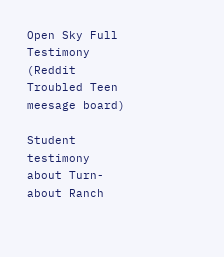Open Sky Full Testimony (Reddit Troubled Teen meesage board)

Student testimony about Turn-about Ranch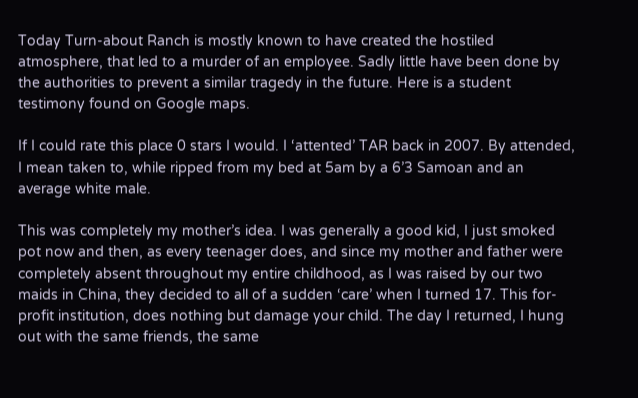Today Turn-about Ranch is mostly known to have created the hostiled atmosphere, that led to a murder of an employee. Sadly little have been done by the authorities to prevent a similar tragedy in the future. Here is a student testimony found on Google maps.

If I could rate this place 0 stars I would. I ‘attented’ TAR back in 2007. By attended, I mean taken to, while ripped from my bed at 5am by a 6’3 Samoan and an average white male.

This was completely my mother’s idea. I was generally a good kid, I just smoked pot now and then, as every teenager does, and since my mother and father were completely absent throughout my entire childhood, as I was raised by our two maids in China, they decided to all of a sudden ‘care’ when I turned 17. This for-profit institution, does nothing but damage your child. The day I returned, I hung out with the same friends, the same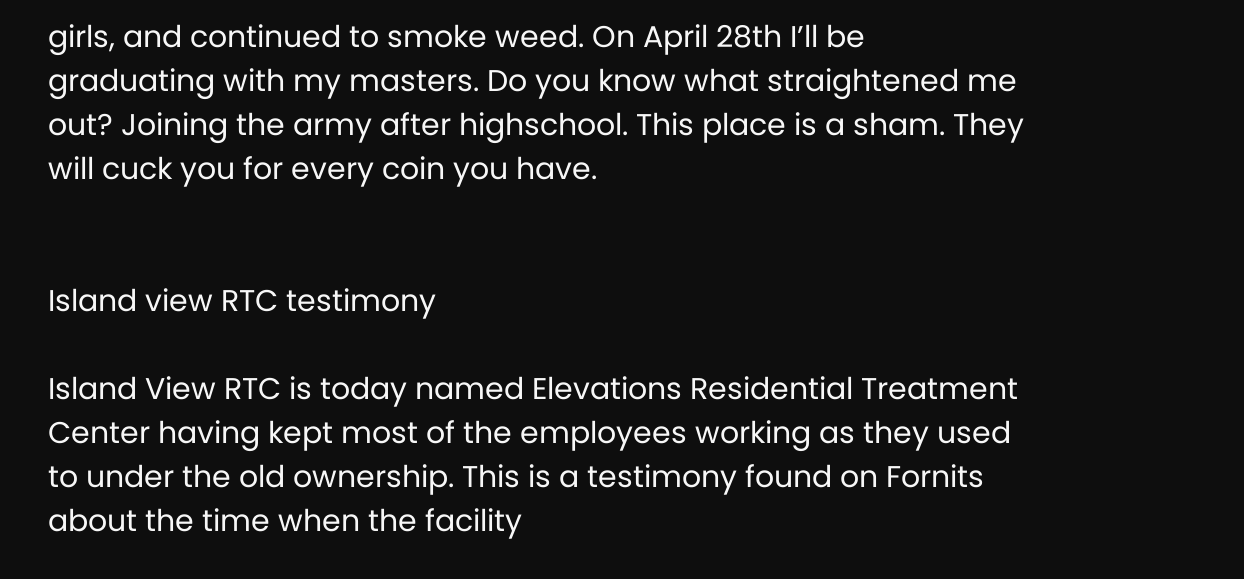girls, and continued to smoke weed. On April 28th I’ll be graduating with my masters. Do you know what straightened me out? Joining the army after highschool. This place is a sham. They will cuck you for every coin you have.


Island view RTC testimony

Island View RTC is today named Elevations Residential Treatment Center having kept most of the employees working as they used to under the old ownership. This is a testimony found on Fornits about the time when the facility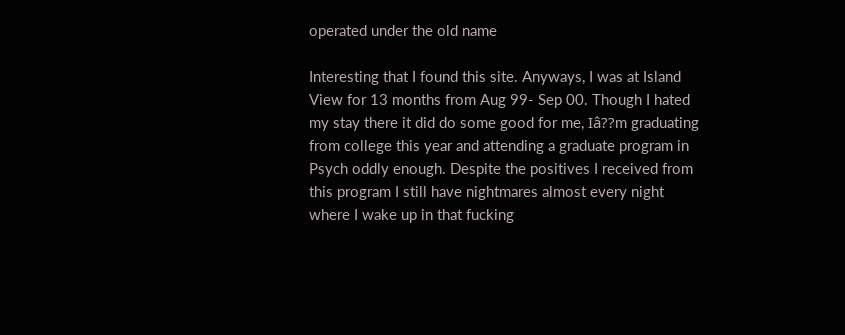operated under the old name

Interesting that I found this site. Anyways, I was at Island View for 13 months from Aug 99- Sep 00. Though I hated my stay there it did do some good for me, Iâ??m graduating from college this year and attending a graduate program in Psych oddly enough. Despite the positives I received from this program I still have nightmares almost every night where I wake up in that fucking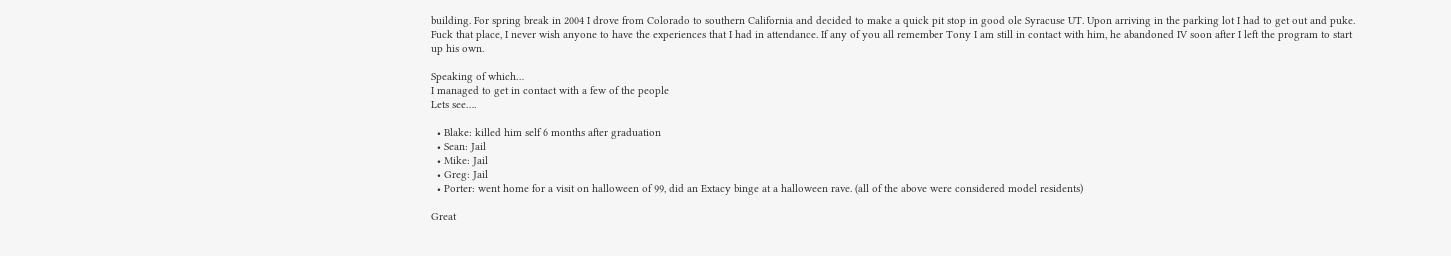building. For spring break in 2004 I drove from Colorado to southern California and decided to make a quick pit stop in good ole Syracuse UT. Upon arriving in the parking lot I had to get out and puke. Fuck that place, I never wish anyone to have the experiences that I had in attendance. If any of you all remember Tony I am still in contact with him, he abandoned IV soon after I left the program to start up his own.

Speaking of which…
I managed to get in contact with a few of the people
Lets see….

  • Blake: killed him self 6 months after graduation
  • Sean: Jail
  • Mike: Jail
  • Greg: Jail
  • Porter: went home for a visit on halloween of 99, did an Extacy binge at a halloween rave. (all of the above were considered model residents)

Great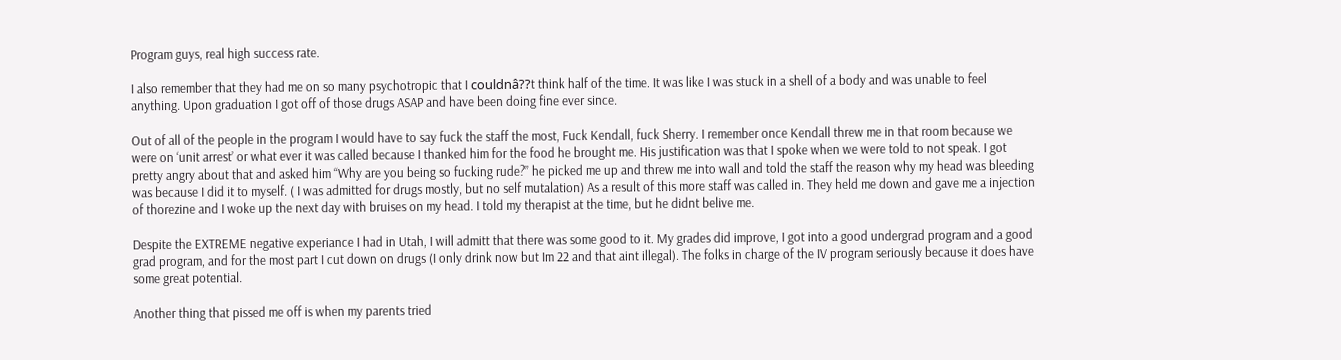Program guys, real high success rate.

I also remember that they had me on so many psychotropic that I couldnâ??t think half of the time. It was like I was stuck in a shell of a body and was unable to feel anything. Upon graduation I got off of those drugs ASAP and have been doing fine ever since.

Out of all of the people in the program I would have to say fuck the staff the most, Fuck Kendall, fuck Sherry. I remember once Kendall threw me in that room because we were on ‘unit arrest’ or what ever it was called because I thanked him for the food he brought me. His justification was that I spoke when we were told to not speak. I got pretty angry about that and asked him “Why are you being so fucking rude?” he picked me up and threw me into wall and told the staff the reason why my head was bleeding was because I did it to myself. ( I was admitted for drugs mostly, but no self mutalation) As a result of this more staff was called in. They held me down and gave me a injection of thorezine and I woke up the next day with bruises on my head. I told my therapist at the time, but he didnt belive me.

Despite the EXTREME negative experiance I had in Utah, I will admitt that there was some good to it. My grades did improve, I got into a good undergrad program and a good grad program, and for the most part I cut down on drugs (I only drink now but Im 22 and that aint illegal). The folks in charge of the IV program seriously because it does have some great potential.

Another thing that pissed me off is when my parents tried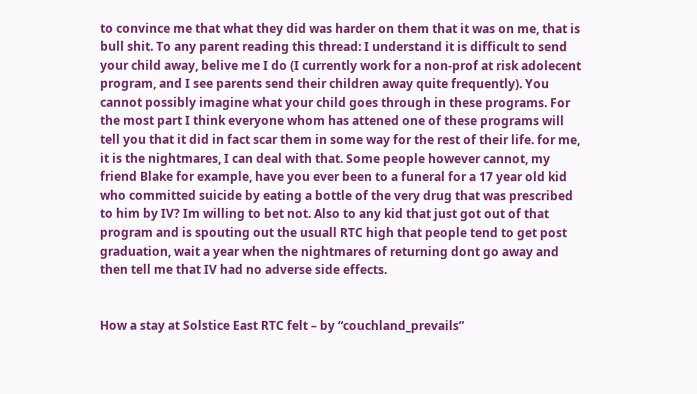to convince me that what they did was harder on them that it was on me, that is bull shit. To any parent reading this thread: I understand it is difficult to send your child away, belive me I do (I currently work for a non-prof at risk adolecent program, and I see parents send their children away quite frequently). You cannot possibly imagine what your child goes through in these programs. For the most part I think everyone whom has attened one of these programs will tell you that it did in fact scar them in some way for the rest of their life. for me, it is the nightmares, I can deal with that. Some people however cannot, my friend Blake for example, have you ever been to a funeral for a 17 year old kid who committed suicide by eating a bottle of the very drug that was prescribed to him by IV? Im willing to bet not. Also to any kid that just got out of that program and is spouting out the usuall RTC high that people tend to get post graduation, wait a year when the nightmares of returning dont go away and then tell me that IV had no adverse side effects.


How a stay at Solstice East RTC felt – by “couchland_prevails”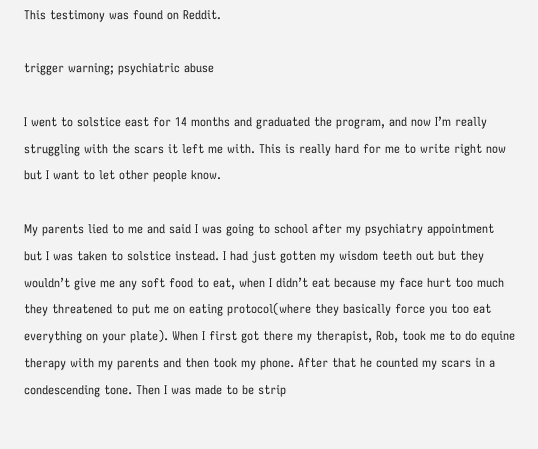This testimony was found on Reddit.

trigger warning; psychiatric abuse

I went to solstice east for 14 months and graduated the program, and now I’m really struggling with the scars it left me with. This is really hard for me to write right now but I want to let other people know.

My parents lied to me and said I was going to school after my psychiatry appointment but I was taken to solstice instead. I had just gotten my wisdom teeth out but they wouldn’t give me any soft food to eat, when I didn’t eat because my face hurt too much they threatened to put me on eating protocol(where they basically force you too eat everything on your plate). When I first got there my therapist, Rob, took me to do equine therapy with my parents and then took my phone. After that he counted my scars in a condescending tone. Then I was made to be strip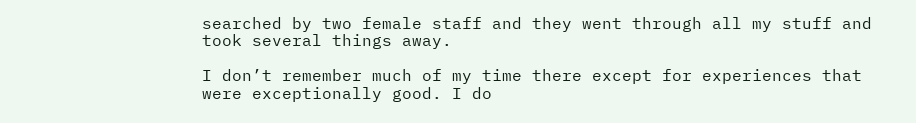searched by two female staff and they went through all my stuff and took several things away.

I don’t remember much of my time there except for experiences that were exceptionally good. I do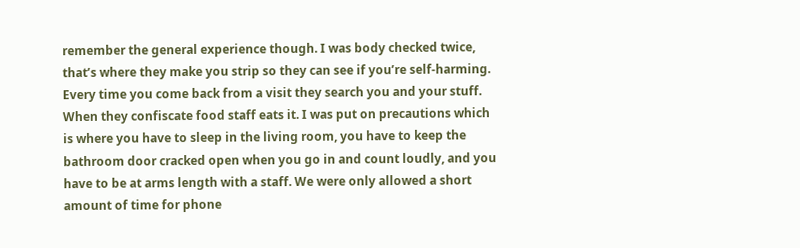remember the general experience though. I was body checked twice, that’s where they make you strip so they can see if you’re self-harming. Every time you come back from a visit they search you and your stuff. When they confiscate food staff eats it. I was put on precautions which is where you have to sleep in the living room, you have to keep the bathroom door cracked open when you go in and count loudly, and you have to be at arms length with a staff. We were only allowed a short amount of time for phone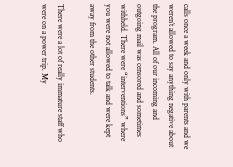calls once a week and only with parents and we weren’t allowed to say anything negative about the program. All of our incoming and outgoing mail was censored and sometimes withheld. There were “interventions” where you were not allowed to talk and were kept away from the other students.

There were a lot of really immature staff who were on a power trip. My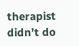therapist didn’t do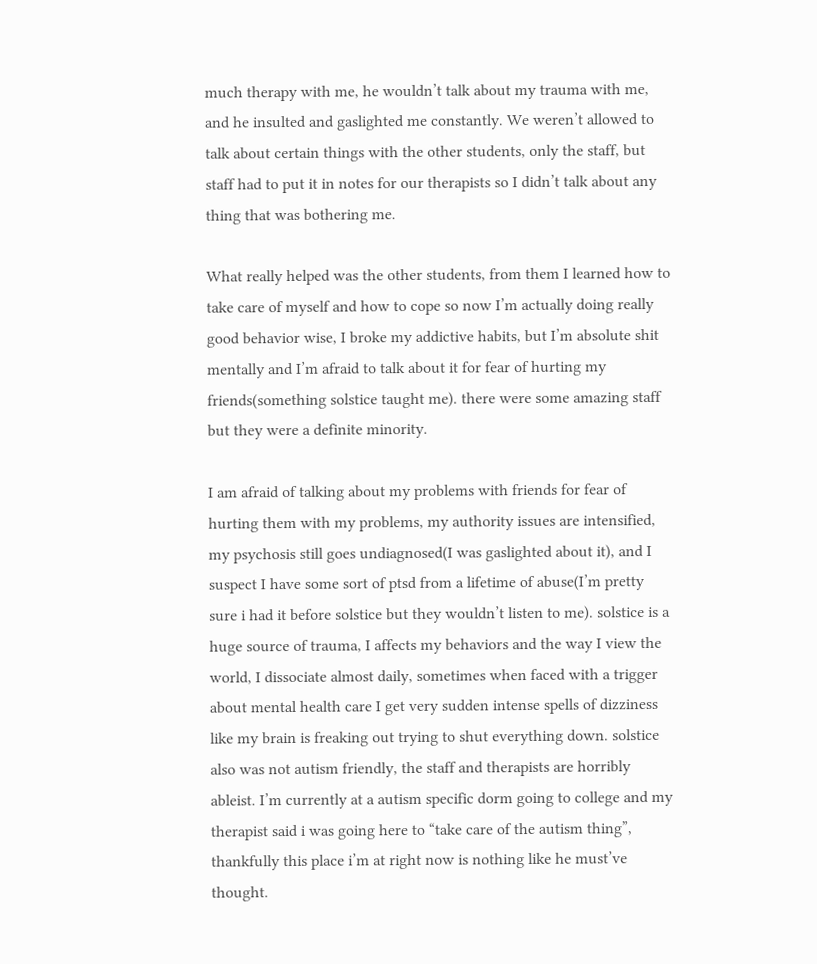much therapy with me, he wouldn’t talk about my trauma with me, and he insulted and gaslighted me constantly. We weren’t allowed to talk about certain things with the other students, only the staff, but staff had to put it in notes for our therapists so I didn’t talk about any thing that was bothering me.

What really helped was the other students, from them I learned how to take care of myself and how to cope so now I’m actually doing really good behavior wise, I broke my addictive habits, but I’m absolute shit mentally and I’m afraid to talk about it for fear of hurting my friends(something solstice taught me). there were some amazing staff but they were a definite minority.

I am afraid of talking about my problems with friends for fear of hurting them with my problems, my authority issues are intensified, my psychosis still goes undiagnosed(I was gaslighted about it), and I suspect I have some sort of ptsd from a lifetime of abuse(I’m pretty sure i had it before solstice but they wouldn’t listen to me). solstice is a huge source of trauma, I affects my behaviors and the way I view the world, I dissociate almost daily, sometimes when faced with a trigger about mental health care I get very sudden intense spells of dizziness like my brain is freaking out trying to shut everything down. solstice also was not autism friendly, the staff and therapists are horribly ableist. I’m currently at a autism specific dorm going to college and my therapist said i was going here to “take care of the autism thing”, thankfully this place i’m at right now is nothing like he must’ve thought.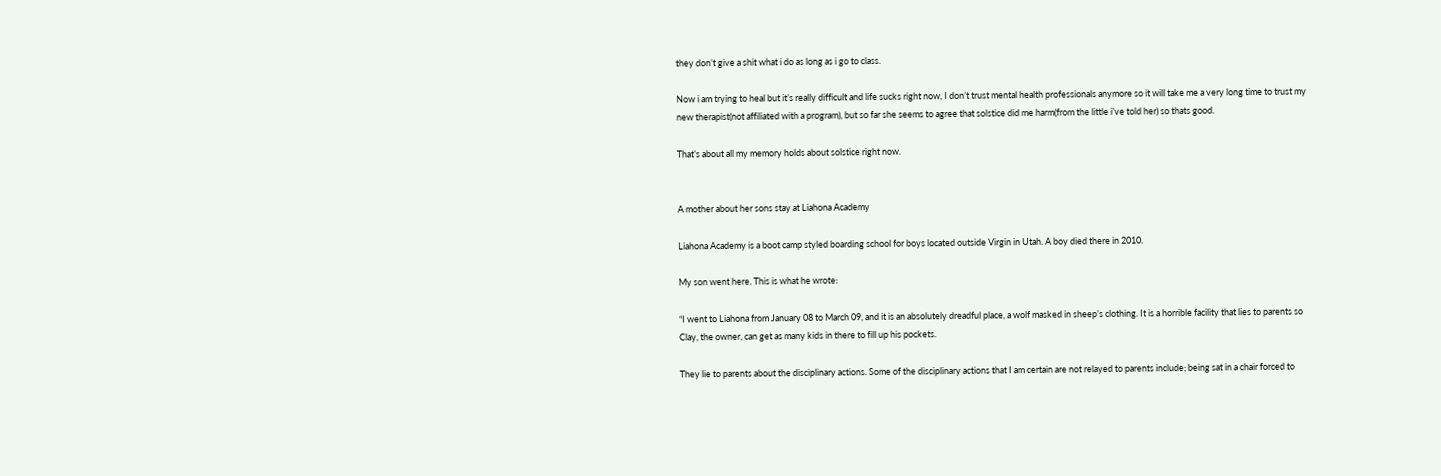they don’t give a shit what i do as long as i go to class.

Now i am trying to heal but it’s really difficult and life sucks right now, I don’t trust mental health professionals anymore so it will take me a very long time to trust my new therapist(not affiliated with a program), but so far she seems to agree that solstice did me harm(from the little i’ve told her) so thats good.

That’s about all my memory holds about solstice right now.


A mother about her sons stay at Liahona Academy

Liahona Academy is a boot camp styled boarding school for boys located outside Virgin in Utah. A boy died there in 2010.

My son went here. This is what he wrote:

“I went to Liahona from January 08 to March 09, and it is an absolutely dreadful place, a wolf masked in sheep’s clothing. It is a horrible facility that lies to parents so Clay, the owner, can get as many kids in there to fill up his pockets.

They lie to parents about the disciplinary actions. Some of the disciplinary actions that I am certain are not relayed to parents include; being sat in a chair forced to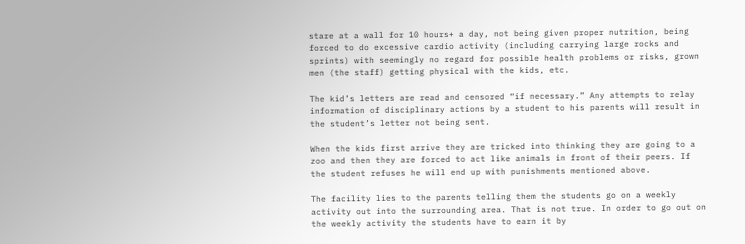stare at a wall for 10 hours+ a day, not being given proper nutrition, being forced to do excessive cardio activity (including carrying large rocks and sprints) with seemingly no regard for possible health problems or risks, grown men (the staff) getting physical with the kids, etc.

The kid’s letters are read and censored “if necessary.” Any attempts to relay information of disciplinary actions by a student to his parents will result in the student’s letter not being sent.

When the kids first arrive they are tricked into thinking they are going to a zoo and then they are forced to act like animals in front of their peers. If the student refuses he will end up with punishments mentioned above.

The facility lies to the parents telling them the students go on a weekly activity out into the surrounding area. That is not true. In order to go out on the weekly activity the students have to earn it by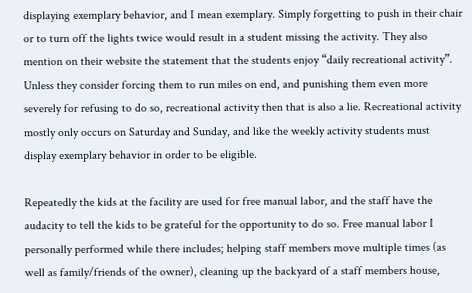displaying exemplary behavior, and I mean exemplary. Simply forgetting to push in their chair or to turn off the lights twice would result in a student missing the activity. They also mention on their website the statement that the students enjoy “daily recreational activity”. Unless they consider forcing them to run miles on end, and punishing them even more severely for refusing to do so, recreational activity then that is also a lie. Recreational activity mostly only occurs on Saturday and Sunday, and like the weekly activity students must display exemplary behavior in order to be eligible.

Repeatedly the kids at the facility are used for free manual labor, and the staff have the audacity to tell the kids to be grateful for the opportunity to do so. Free manual labor I personally performed while there includes; helping staff members move multiple times (as well as family/friends of the owner), cleaning up the backyard of a staff members house,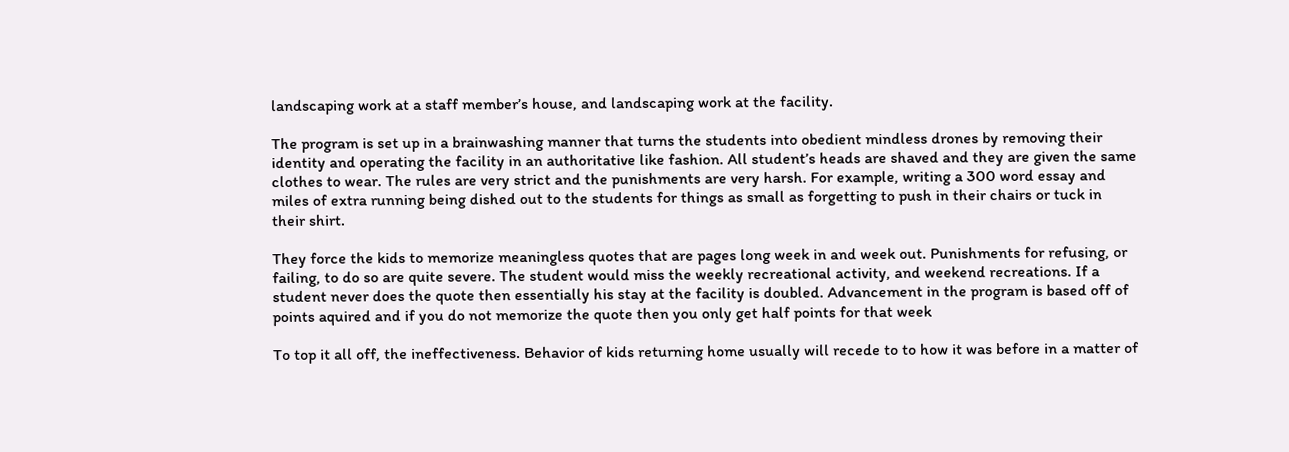landscaping work at a staff member’s house, and landscaping work at the facility.

The program is set up in a brainwashing manner that turns the students into obedient mindless drones by removing their identity and operating the facility in an authoritative like fashion. All student’s heads are shaved and they are given the same clothes to wear. The rules are very strict and the punishments are very harsh. For example, writing a 300 word essay and miles of extra running being dished out to the students for things as small as forgetting to push in their chairs or tuck in their shirt.

They force the kids to memorize meaningless quotes that are pages long week in and week out. Punishments for refusing, or failing, to do so are quite severe. The student would miss the weekly recreational activity, and weekend recreations. If a student never does the quote then essentially his stay at the facility is doubled. Advancement in the program is based off of points aquired and if you do not memorize the quote then you only get half points for that week

To top it all off, the ineffectiveness. Behavior of kids returning home usually will recede to to how it was before in a matter of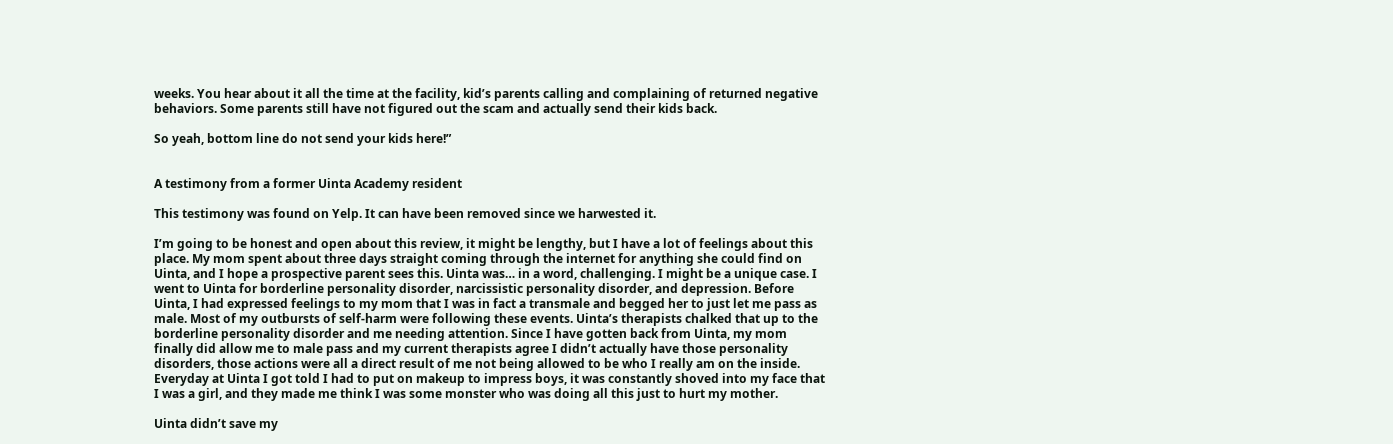weeks. You hear about it all the time at the facility, kid’s parents calling and complaining of returned negative behaviors. Some parents still have not figured out the scam and actually send their kids back.

So yeah, bottom line do not send your kids here!”


A testimony from a former Uinta Academy resident

This testimony was found on Yelp. It can have been removed since we harwested it.

I’m going to be honest and open about this review, it might be lengthy, but I have a lot of feelings about this place. My mom spent about three days straight coming through the internet for anything she could find on Uinta, and I hope a prospective parent sees this. Uinta was… in a word, challenging. I might be a unique case. I went to Uinta for borderline personality disorder, narcissistic personality disorder, and depression. Before Uinta, I had expressed feelings to my mom that I was in fact a transmale and begged her to just let me pass as male. Most of my outbursts of self-harm were following these events. Uinta’s therapists chalked that up to the borderline personality disorder and me needing attention. Since I have gotten back from Uinta, my mom finally did allow me to male pass and my current therapists agree I didn’t actually have those personality disorders, those actions were all a direct result of me not being allowed to be who I really am on the inside. Everyday at Uinta I got told I had to put on makeup to impress boys, it was constantly shoved into my face that I was a girl, and they made me think I was some monster who was doing all this just to hurt my mother.

Uinta didn’t save my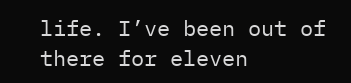life. I’ve been out of there for eleven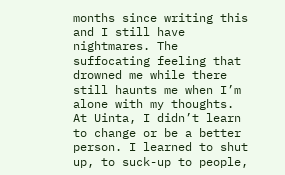months since writing this and I still have nightmares. The suffocating feeling that drowned me while there still haunts me when I’m alone with my thoughts. At Uinta, I didn’t learn to change or be a better person. I learned to shut up, to suck-up to people,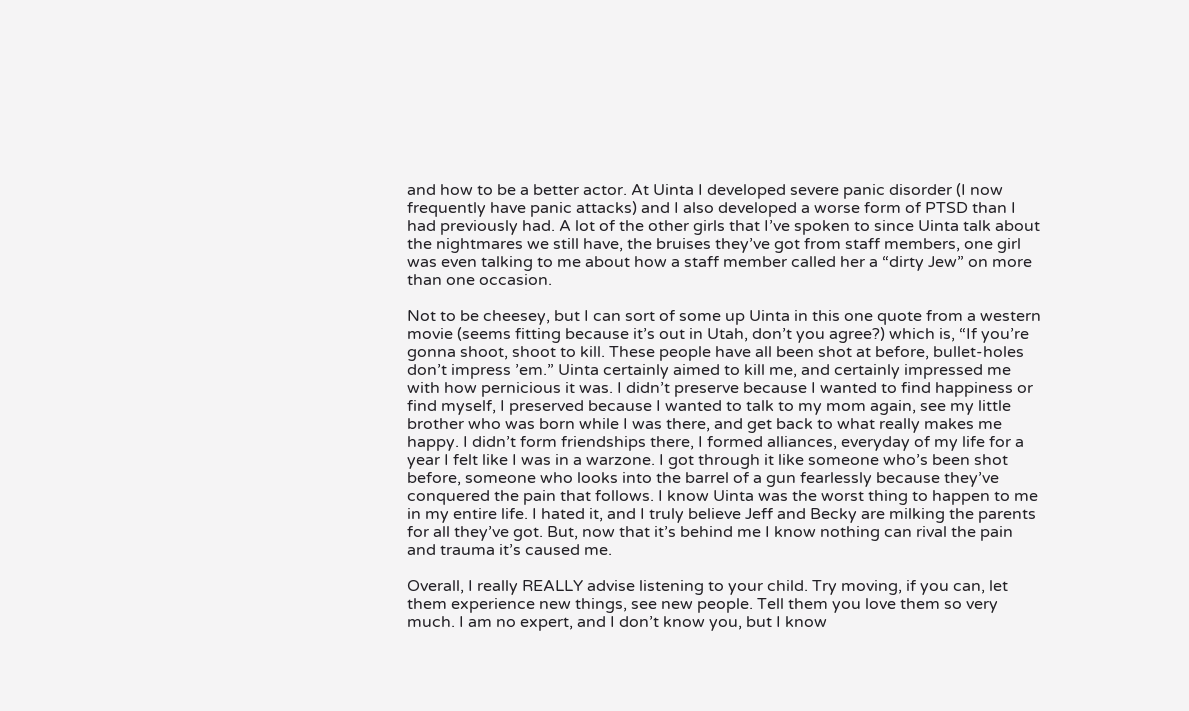and how to be a better actor. At Uinta I developed severe panic disorder (I now frequently have panic attacks) and I also developed a worse form of PTSD than I had previously had. A lot of the other girls that I’ve spoken to since Uinta talk about the nightmares we still have, the bruises they’ve got from staff members, one girl was even talking to me about how a staff member called her a “dirty Jew” on more than one occasion.

Not to be cheesey, but I can sort of some up Uinta in this one quote from a western movie (seems fitting because it’s out in Utah, don’t you agree?) which is, “If you’re gonna shoot, shoot to kill. These people have all been shot at before, bullet-holes don’t impress ’em.” Uinta certainly aimed to kill me, and certainly impressed me with how pernicious it was. I didn’t preserve because I wanted to find happiness or find myself, I preserved because I wanted to talk to my mom again, see my little brother who was born while I was there, and get back to what really makes me happy. I didn’t form friendships there, I formed alliances, everyday of my life for a year I felt like I was in a warzone. I got through it like someone who’s been shot before, someone who looks into the barrel of a gun fearlessly because they’ve conquered the pain that follows. I know Uinta was the worst thing to happen to me in my entire life. I hated it, and I truly believe Jeff and Becky are milking the parents for all they’ve got. But, now that it’s behind me I know nothing can rival the pain and trauma it’s caused me.

Overall, I really REALLY advise listening to your child. Try moving, if you can, let them experience new things, see new people. Tell them you love them so very much. I am no expert, and I don’t know you, but I know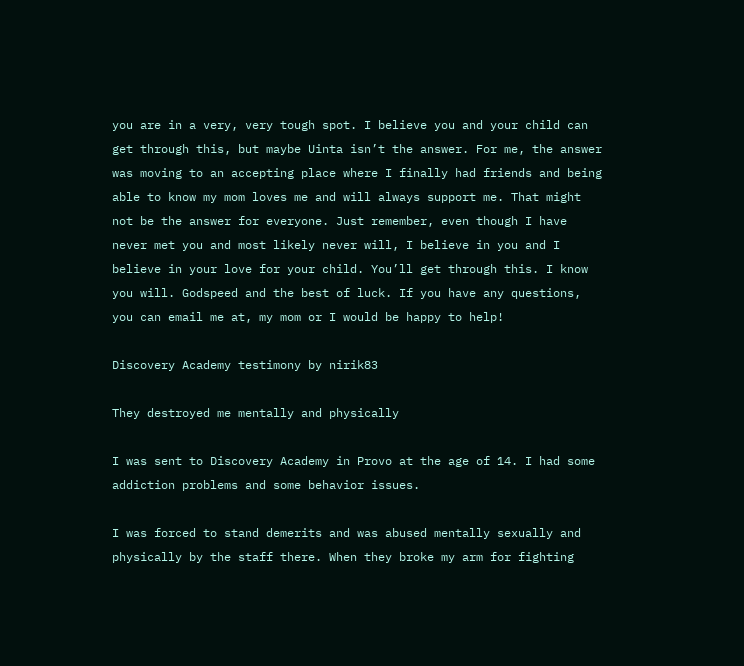you are in a very, very tough spot. I believe you and your child can get through this, but maybe Uinta isn’t the answer. For me, the answer was moving to an accepting place where I finally had friends and being able to know my mom loves me and will always support me. That might not be the answer for everyone. Just remember, even though I have never met you and most likely never will, I believe in you and I believe in your love for your child. You’ll get through this. I know you will. Godspeed and the best of luck. If you have any questions, you can email me at, my mom or I would be happy to help!

Discovery Academy testimony by nirik83

They destroyed me mentally and physically

I was sent to Discovery Academy in Provo at the age of 14. I had some addiction problems and some behavior issues.

I was forced to stand demerits and was abused mentally sexually and physically by the staff there. When they broke my arm for fighting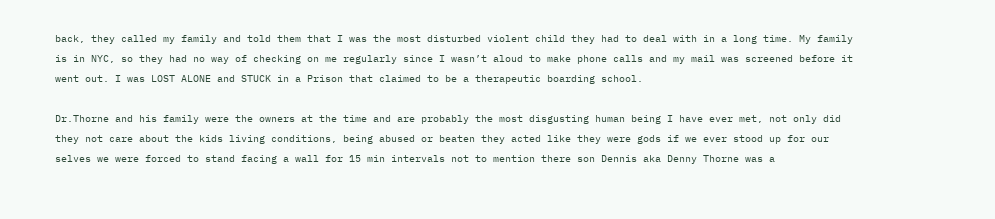back, they called my family and told them that I was the most disturbed violent child they had to deal with in a long time. My family is in NYC, so they had no way of checking on me regularly since I wasn’t aloud to make phone calls and my mail was screened before it went out. I was LOST ALONE and STUCK in a Prison that claimed to be a therapeutic boarding school.

Dr.Thorne and his family were the owners at the time and are probably the most disgusting human being I have ever met, not only did they not care about the kids living conditions, being abused or beaten they acted like they were gods if we ever stood up for our selves we were forced to stand facing a wall for 15 min intervals not to mention there son Dennis aka Denny Thorne was a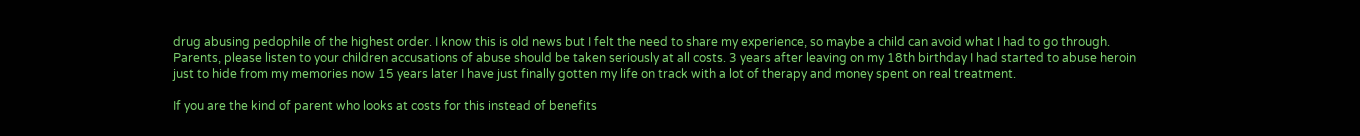drug abusing pedophile of the highest order. I know this is old news but I felt the need to share my experience, so maybe a child can avoid what I had to go through. Parents, please listen to your children accusations of abuse should be taken seriously at all costs. 3 years after leaving on my 18th birthday I had started to abuse heroin just to hide from my memories now 15 years later I have just finally gotten my life on track with a lot of therapy and money spent on real treatment.

If you are the kind of parent who looks at costs for this instead of benefits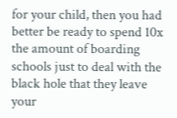for your child, then you had better be ready to spend 10x the amount of boarding schools just to deal with the black hole that they leave your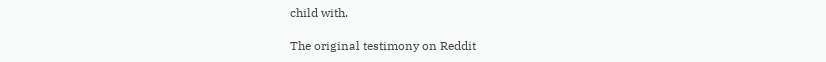child with.

The original testimony on Reddit